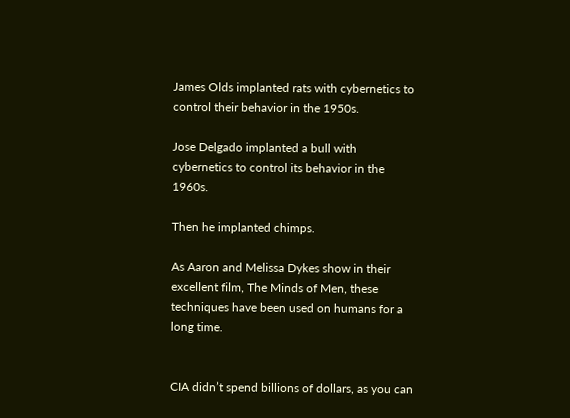James Olds implanted rats with cybernetics to control their behavior in the 1950s.

Jose Delgado implanted a bull with cybernetics to control its behavior in the 1960s.

Then he implanted chimps.

As Aaron and Melissa Dykes show in their excellent film, The Minds of Men, these techniques have been used on humans for a long time.


CIA didn’t spend billions of dollars, as you can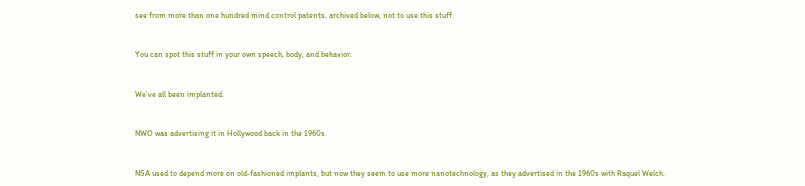see from more than one hundred mind control patents, archived below, not to use this stuff.


You can spot this stuff in your own speech, body, and behavior.


We’ve all been implanted.


NWO was advertising it in Hollywood back in the 1960s.


NSA used to depend more on old-fashioned implants, but now they seem to use more nanotechnology, as they advertised in the 1960s with Raquel Welch.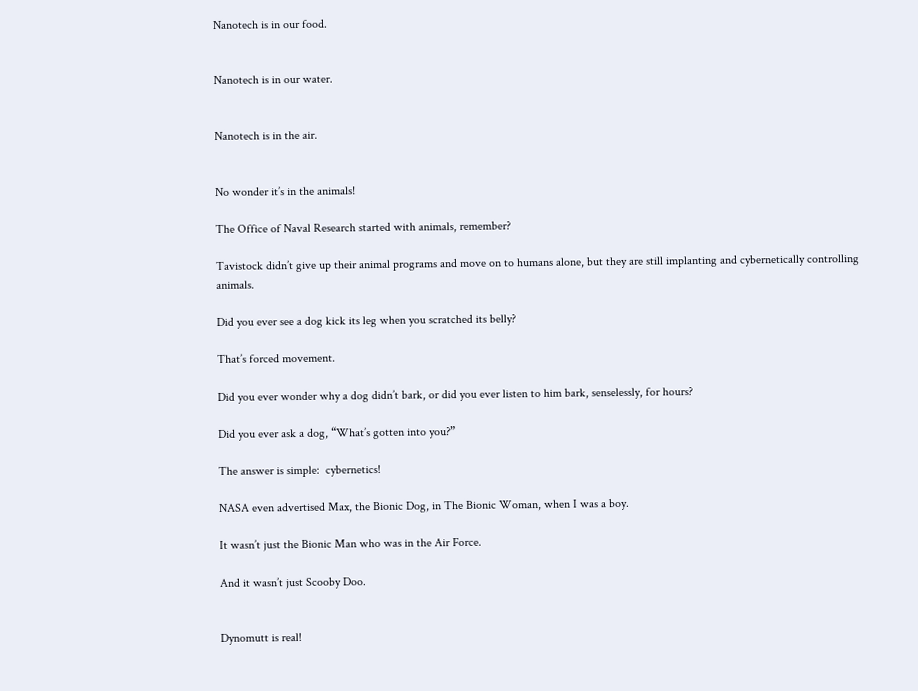Nanotech is in our food.


Nanotech is in our water.


Nanotech is in the air.


No wonder it’s in the animals!

The Office of Naval Research started with animals, remember?

Tavistock didn’t give up their animal programs and move on to humans alone, but they are still implanting and cybernetically controlling animals.

Did you ever see a dog kick its leg when you scratched its belly?

That’s forced movement.

Did you ever wonder why a dog didn’t bark, or did you ever listen to him bark, senselessly, for hours?

Did you ever ask a dog, “What’s gotten into you?”

The answer is simple:  cybernetics!

NASA even advertised Max, the Bionic Dog, in The Bionic Woman, when I was a boy.

It wasn’t just the Bionic Man who was in the Air Force.

And it wasn’t just Scooby Doo.


Dynomutt is real!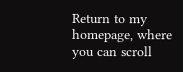Return to my homepage, where you can scroll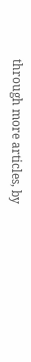through more articles, by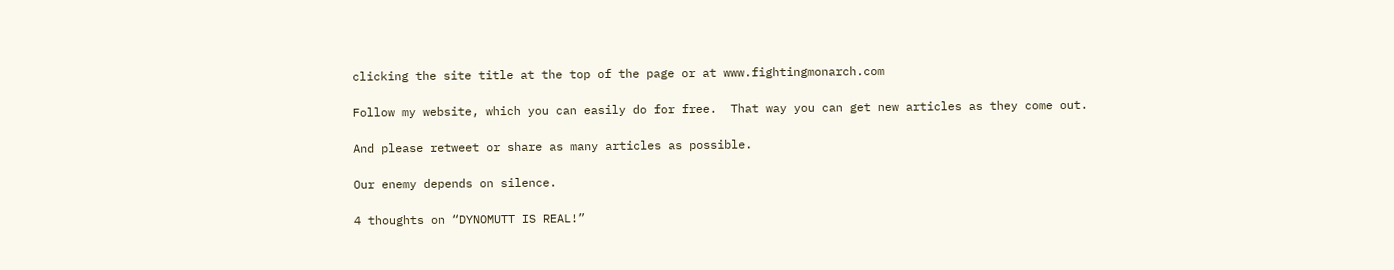clicking the site title at the top of the page or at www.fightingmonarch.com

Follow my website, which you can easily do for free.  That way you can get new articles as they come out.

And please retweet or share as many articles as possible.

Our enemy depends on silence.

4 thoughts on “DYNOMUTT IS REAL!”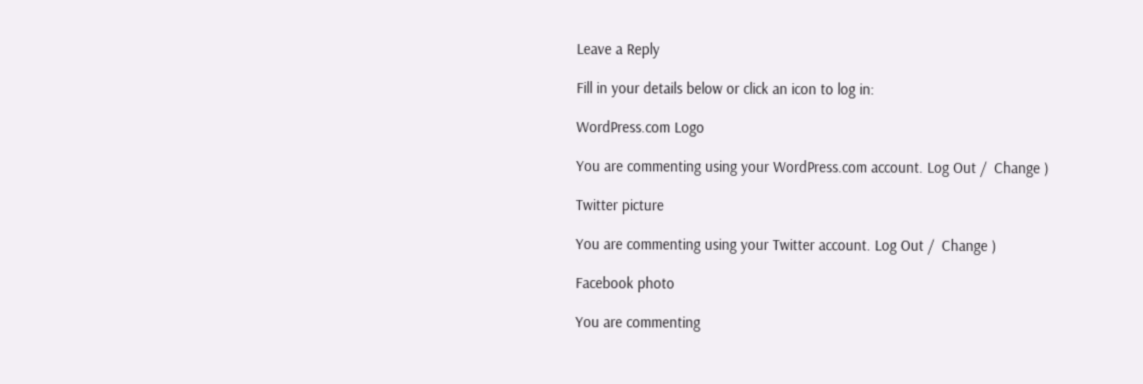Leave a Reply

Fill in your details below or click an icon to log in:

WordPress.com Logo

You are commenting using your WordPress.com account. Log Out /  Change )

Twitter picture

You are commenting using your Twitter account. Log Out /  Change )

Facebook photo

You are commenting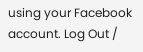using your Facebook account. Log Out /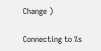Change )

Connecting to %s